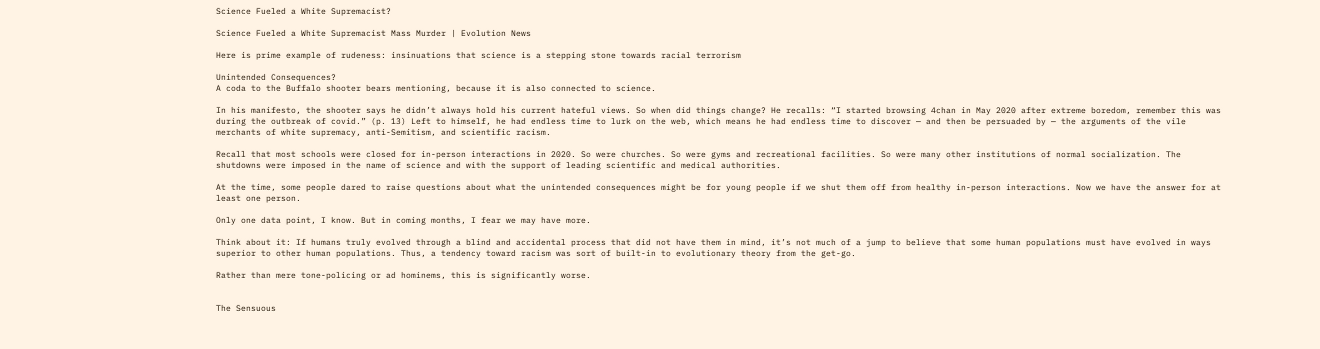Science Fueled a White Supremacist?

Science Fueled a White Supremacist Mass Murder | Evolution News

Here is prime example of rudeness: insinuations that science is a stepping stone towards racial terrorism

Unintended Consequences?
A coda to the Buffalo shooter bears mentioning, because it is also connected to science.

In his manifesto, the shooter says he didn’t always hold his current hateful views. So when did things change? He recalls: “I started browsing 4chan in May 2020 after extreme boredom, remember this was during the outbreak of covid.” (p. 13) Left to himself, he had endless time to lurk on the web, which means he had endless time to discover — and then be persuaded by — the arguments of the vile merchants of white supremacy, anti-Semitism, and scientific racism.

Recall that most schools were closed for in-person interactions in 2020. So were churches. So were gyms and recreational facilities. So were many other institutions of normal socialization. The shutdowns were imposed in the name of science and with the support of leading scientific and medical authorities.

At the time, some people dared to raise questions about what the unintended consequences might be for young people if we shut them off from healthy in-person interactions. Now we have the answer for at least one person.

Only one data point, I know. But in coming months, I fear we may have more.

Think about it: If humans truly evolved through a blind and accidental process that did not have them in mind, it’s not much of a jump to believe that some human populations must have evolved in ways superior to other human populations. Thus, a tendency toward racism was sort of built-in to evolutionary theory from the get-go.

Rather than mere tone-policing or ad hominems, this is significantly worse.


The Sensuous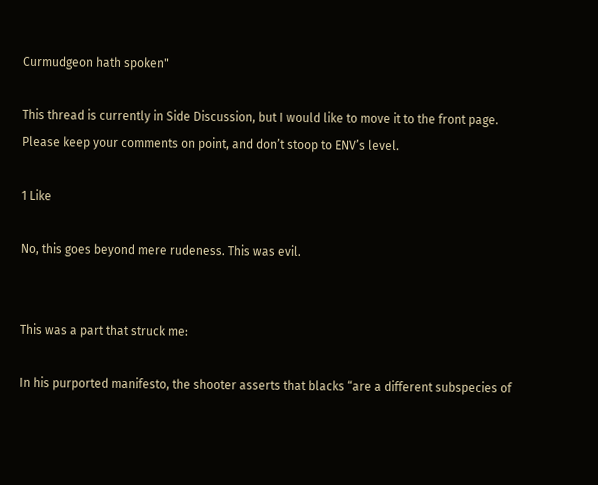Curmudgeon hath spoken"

This thread is currently in Side Discussion, but I would like to move it to the front page. Please keep your comments on point, and don’t stoop to ENV’s level.

1 Like

No, this goes beyond mere rudeness. This was evil.


This was a part that struck me:

In his purported manifesto, the shooter asserts that blacks “are a different subspecies of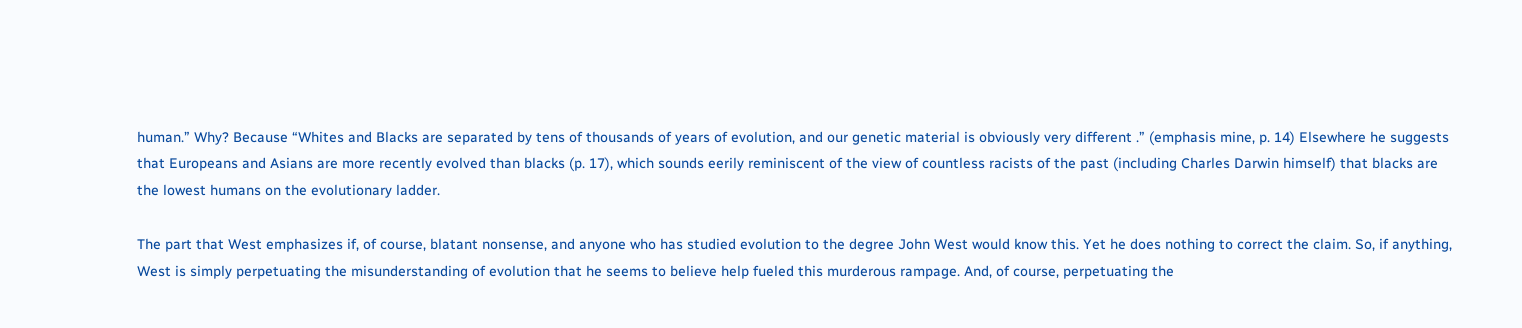human.” Why? Because “Whites and Blacks are separated by tens of thousands of years of evolution, and our genetic material is obviously very different .” (emphasis mine, p. 14) Elsewhere he suggests that Europeans and Asians are more recently evolved than blacks (p. 17), which sounds eerily reminiscent of the view of countless racists of the past (including Charles Darwin himself) that blacks are the lowest humans on the evolutionary ladder.

The part that West emphasizes if, of course, blatant nonsense, and anyone who has studied evolution to the degree John West would know this. Yet he does nothing to correct the claim. So, if anything, West is simply perpetuating the misunderstanding of evolution that he seems to believe help fueled this murderous rampage. And, of course, perpetuating the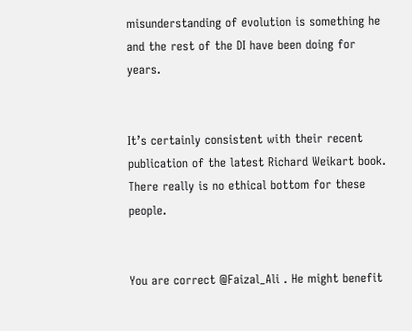misunderstanding of evolution is something he and the rest of the DI have been doing for years.


It’s certainly consistent with their recent publication of the latest Richard Weikart book. There really is no ethical bottom for these people.


You are correct @Faizal_Ali . He might benefit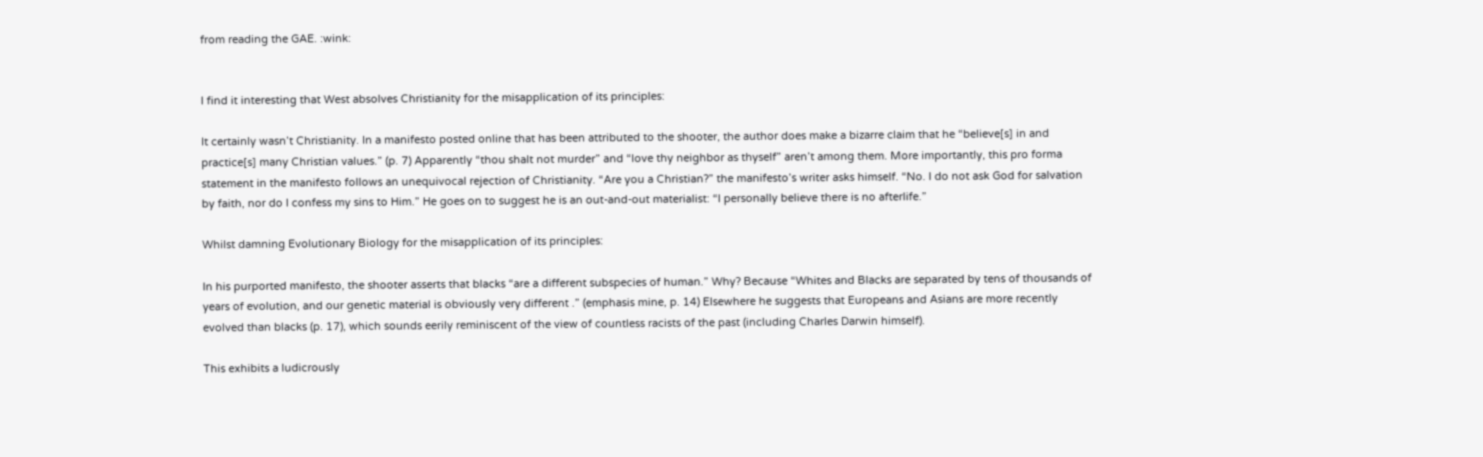from reading the GAE. :wink:


I find it interesting that West absolves Christianity for the misapplication of its principles:

It certainly wasn’t Christianity. In a manifesto posted online that has been attributed to the shooter, the author does make a bizarre claim that he “believe[s] in and practice[s] many Christian values.” (p. 7) Apparently “thou shalt not murder” and “love thy neighbor as thyself” aren’t among them. More importantly, this pro forma statement in the manifesto follows an unequivocal rejection of Christianity. “Are you a Christian?” the manifesto’s writer asks himself. “No. I do not ask God for salvation by faith, nor do I confess my sins to Him.” He goes on to suggest he is an out-and-out materialist: “I personally believe there is no afterlife.”

Whilst damning Evolutionary Biology for the misapplication of its principles:

In his purported manifesto, the shooter asserts that blacks “are a different subspecies of human.” Why? Because “Whites and Blacks are separated by tens of thousands of years of evolution, and our genetic material is obviously very different .” (emphasis mine, p. 14) Elsewhere he suggests that Europeans and Asians are more recently evolved than blacks (p. 17), which sounds eerily reminiscent of the view of countless racists of the past (including Charles Darwin himself).

This exhibits a ludicrously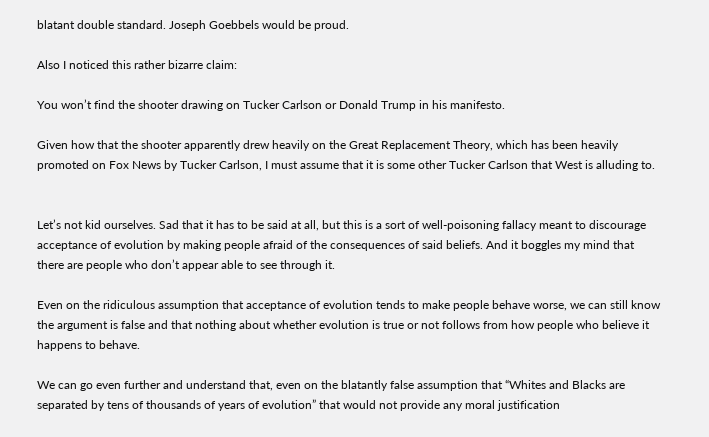blatant double standard. Joseph Goebbels would be proud.

Also I noticed this rather bizarre claim:

You won’t find the shooter drawing on Tucker Carlson or Donald Trump in his manifesto.

Given how that the shooter apparently drew heavily on the Great Replacement Theory, which has been heavily promoted on Fox News by Tucker Carlson, I must assume that it is some other Tucker Carlson that West is alluding to.


Let’s not kid ourselves. Sad that it has to be said at all, but this is a sort of well-poisoning fallacy meant to discourage acceptance of evolution by making people afraid of the consequences of said beliefs. And it boggles my mind that there are people who don’t appear able to see through it.

Even on the ridiculous assumption that acceptance of evolution tends to make people behave worse, we can still know the argument is false and that nothing about whether evolution is true or not follows from how people who believe it happens to behave.

We can go even further and understand that, even on the blatantly false assumption that “Whites and Blacks are separated by tens of thousands of years of evolution” that would not provide any moral justification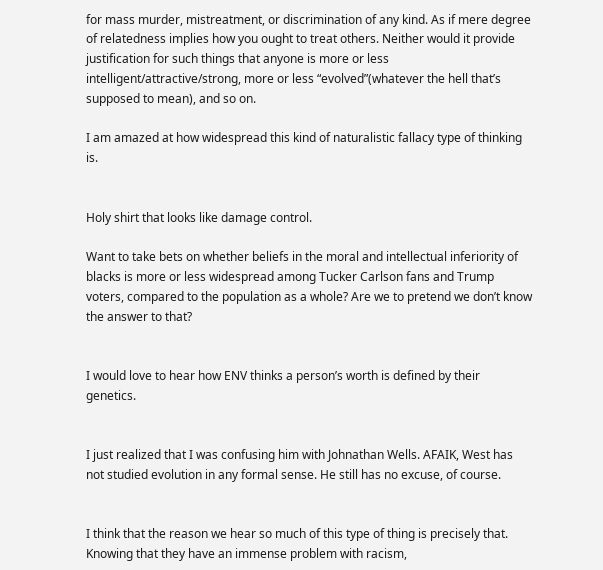for mass murder, mistreatment, or discrimination of any kind. As if mere degree of relatedness implies how you ought to treat others. Neither would it provide justification for such things that anyone is more or less intelligent/attractive/strong, more or less “evolved”(whatever the hell that’s supposed to mean), and so on.

I am amazed at how widespread this kind of naturalistic fallacy type of thinking is.


Holy shirt that looks like damage control.

Want to take bets on whether beliefs in the moral and intellectual inferiority of blacks is more or less widespread among Tucker Carlson fans and Trump voters, compared to the population as a whole? Are we to pretend we don’t know the answer to that?


I would love to hear how ENV thinks a person’s worth is defined by their genetics.


I just realized that I was confusing him with Johnathan Wells. AFAIK, West has not studied evolution in any formal sense. He still has no excuse, of course.


I think that the reason we hear so much of this type of thing is precisely that. Knowing that they have an immense problem with racism,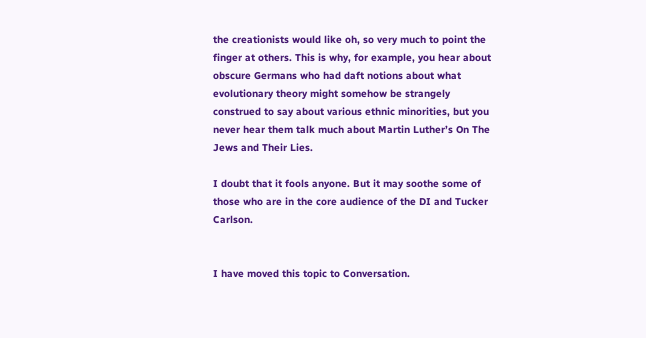the creationists would like oh, so very much to point the finger at others. This is why, for example, you hear about obscure Germans who had daft notions about what evolutionary theory might somehow be strangely construed to say about various ethnic minorities, but you never hear them talk much about Martin Luther’s On The Jews and Their Lies.

I doubt that it fools anyone. But it may soothe some of those who are in the core audience of the DI and Tucker Carlson.


I have moved this topic to Conversation.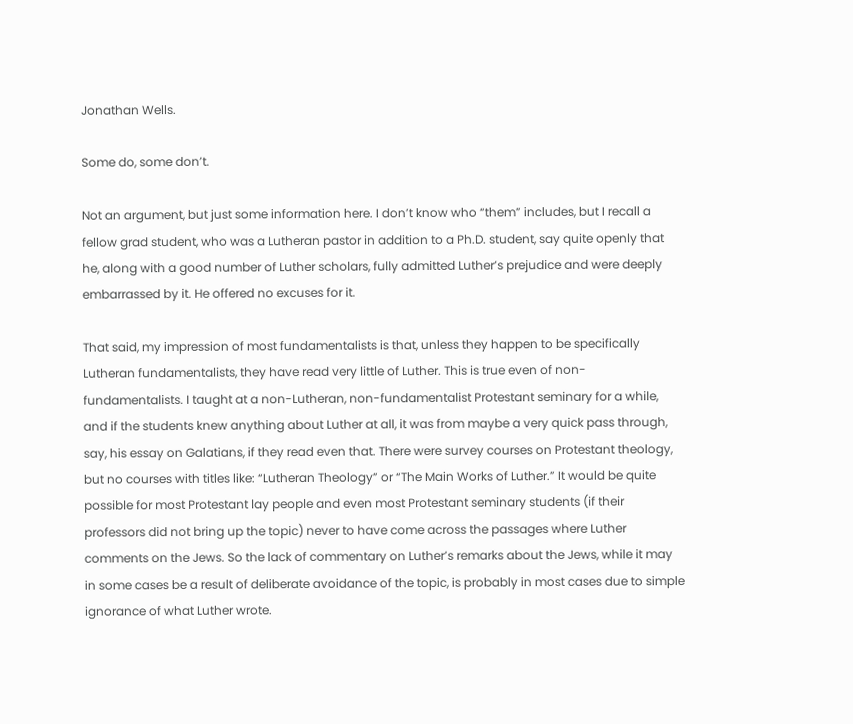Jonathan Wells.

Some do, some don’t.

Not an argument, but just some information here. I don’t know who “them” includes, but I recall a fellow grad student, who was a Lutheran pastor in addition to a Ph.D. student, say quite openly that he, along with a good number of Luther scholars, fully admitted Luther’s prejudice and were deeply embarrassed by it. He offered no excuses for it.

That said, my impression of most fundamentalists is that, unless they happen to be specifically Lutheran fundamentalists, they have read very little of Luther. This is true even of non-fundamentalists. I taught at a non-Lutheran, non-fundamentalist Protestant seminary for a while, and if the students knew anything about Luther at all, it was from maybe a very quick pass through, say, his essay on Galatians, if they read even that. There were survey courses on Protestant theology, but no courses with titles like: “Lutheran Theology” or “The Main Works of Luther.” It would be quite possible for most Protestant lay people and even most Protestant seminary students (if their professors did not bring up the topic) never to have come across the passages where Luther comments on the Jews. So the lack of commentary on Luther’s remarks about the Jews, while it may in some cases be a result of deliberate avoidance of the topic, is probably in most cases due to simple ignorance of what Luther wrote.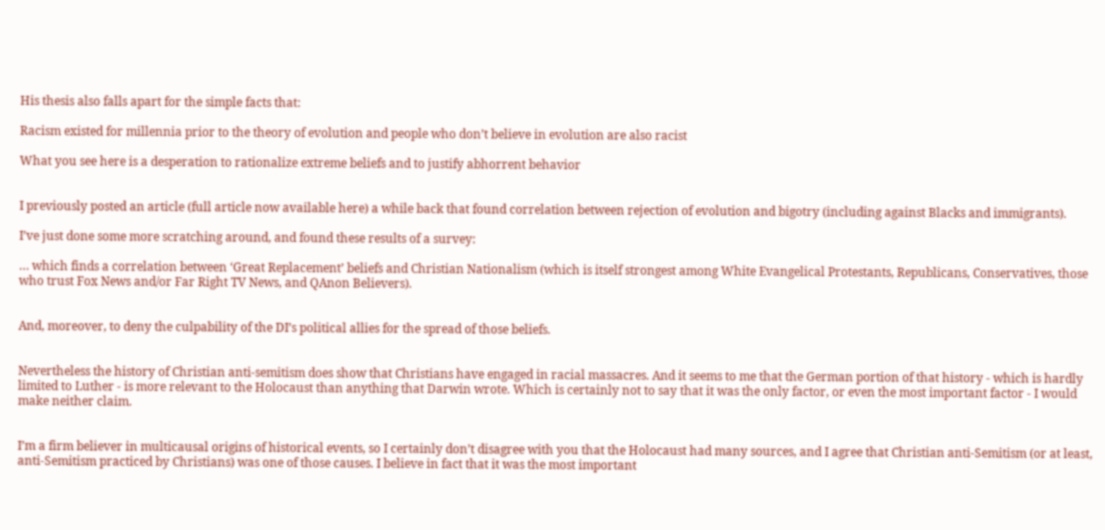His thesis also falls apart for the simple facts that:

Racism existed for millennia prior to the theory of evolution and people who don’t believe in evolution are also racist

What you see here is a desperation to rationalize extreme beliefs and to justify abhorrent behavior


I previously posted an article (full article now available here) a while back that found correlation between rejection of evolution and bigotry (including against Blacks and immigrants).

I’ve just done some more scratching around, and found these results of a survey:

… which finds a correlation between ‘Great Replacement’ beliefs and Christian Nationalism (which is itself strongest among White Evangelical Protestants, Republicans, Conservatives, those who trust Fox News and/or Far Right TV News, and QAnon Believers).


And, moreover, to deny the culpability of the DI’s political allies for the spread of those beliefs.


Nevertheless the history of Christian anti-semitism does show that Christians have engaged in racial massacres. And it seems to me that the German portion of that history - which is hardly limited to Luther - is more relevant to the Holocaust than anything that Darwin wrote. Which is certainly not to say that it was the only factor, or even the most important factor - I would make neither claim.


I’m a firm believer in multicausal origins of historical events, so I certainly don’t disagree with you that the Holocaust had many sources, and I agree that Christian anti-Semitism (or at least, anti-Semitism practiced by Christians) was one of those causes. I believe in fact that it was the most important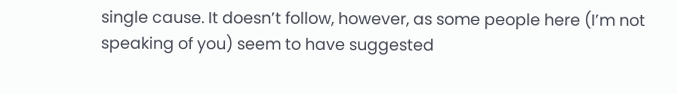single cause. It doesn’t follow, however, as some people here (I’m not speaking of you) seem to have suggested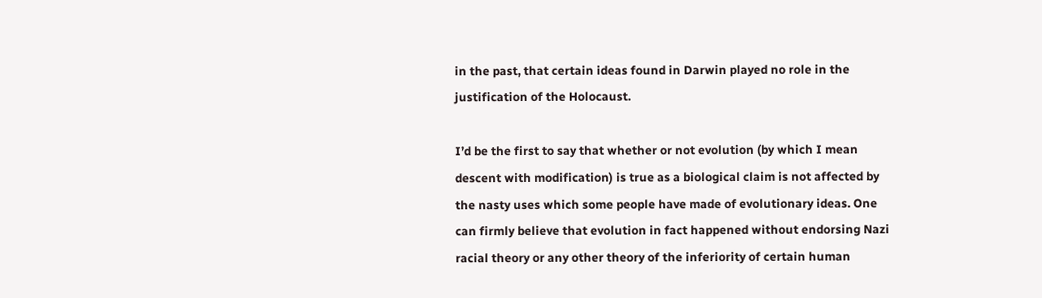in the past, that certain ideas found in Darwin played no role in the justification of the Holocaust.

I’d be the first to say that whether or not evolution (by which I mean descent with modification) is true as a biological claim is not affected by the nasty uses which some people have made of evolutionary ideas. One can firmly believe that evolution in fact happened without endorsing Nazi racial theory or any other theory of the inferiority of certain human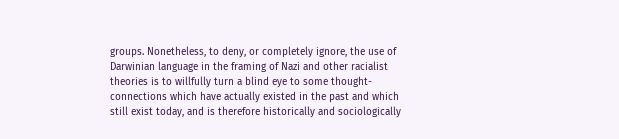groups. Nonetheless, to deny, or completely ignore, the use of Darwinian language in the framing of Nazi and other racialist theories is to willfully turn a blind eye to some thought-connections which have actually existed in the past and which still exist today, and is therefore historically and sociologically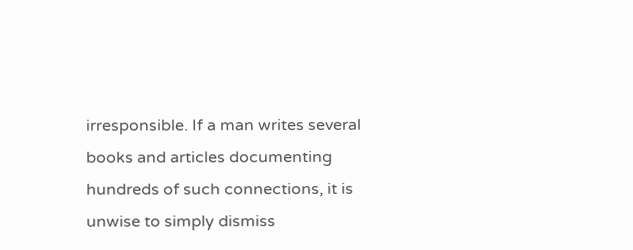irresponsible. If a man writes several books and articles documenting hundreds of such connections, it is unwise to simply dismiss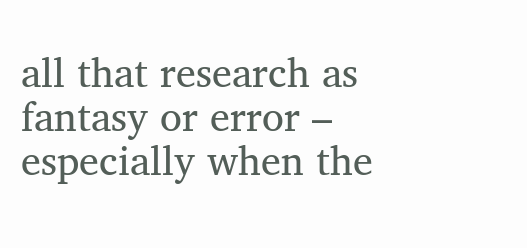all that research as fantasy or error – especially when the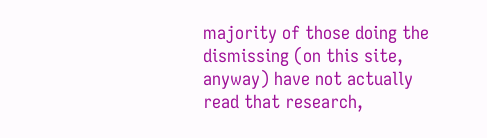majority of those doing the dismissing (on this site, anyway) have not actually read that research,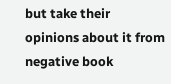but take their opinions about it from negative book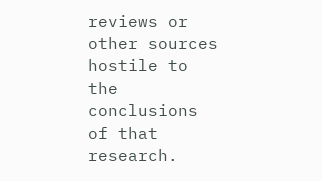reviews or other sources hostile to the conclusions of that research.